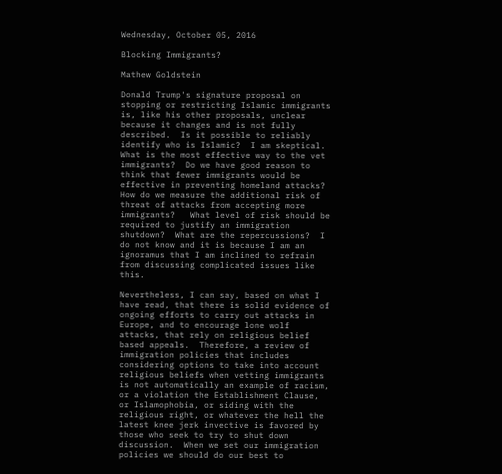Wednesday, October 05, 2016

Blocking Immigrants?

Mathew Goldstein

Donald Trump's signature proposal on stopping or restricting Islamic immigrants is, like his other proposals, unclear because it changes and is not fully described.  Is it possible to reliably identify who is Islamic?  I am skeptical.  What is the most effective way to the vet immigrants?  Do we have good reason to think that fewer immigrants would be effective in preventing homeland attacks?  How do we measure the additional risk of threat of attacks from accepting more immigrants?   What level of risk should be required to justify an immigration shutdown?  What are the repercussions?  I do not know and it is because I am an ignoramus that I am inclined to refrain from discussing complicated issues like this.

Nevertheless, I can say, based on what I have read, that there is solid evidence of ongoing efforts to carry out attacks in Europe, and to encourage lone wolf attacks, that rely on religious belief based appeals.  Therefore, a review of immigration policies that includes considering options to take into account religious beliefs when vetting immigrants is not automatically an example of racism, or a violation the Establishment Clause, or Islamophobia, or siding with the religious right, or whatever the hell the latest knee jerk invective is favored by those who seek to try to shut down discussion.  When we set our immigration policies we should do our best to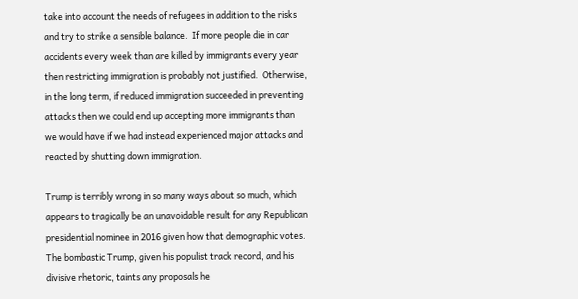take into account the needs of refugees in addition to the risks and try to strike a sensible balance.  If more people die in car accidents every week than are killed by immigrants every year then restricting immigration is probably not justified.  Otherwise, in the long term, if reduced immigration succeeded in preventing attacks then we could end up accepting more immigrants than we would have if we had instead experienced major attacks and reacted by shutting down immigration.

Trump is terribly wrong in so many ways about so much, which appears to tragically be an unavoidable result for any Republican presidential nominee in 2016 given how that demographic votes.  The bombastic Trump, given his populist track record, and his divisive rhetoric, taints any proposals he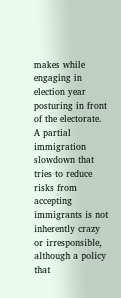makes while engaging in election year posturing in front of the electorate.  A partial immigration slowdown that tries to reduce risks from accepting immigrants is not inherently crazy or irresponsible, although a policy that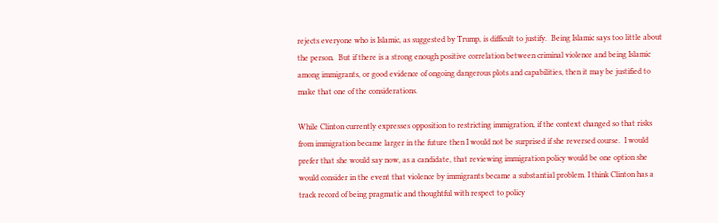rejects everyone who is Islamic, as suggested by Trump, is difficult to justify.  Being Islamic says too little about the person.  But if there is a strong enough positive correlation between criminal violence and being Islamic among immigrants, or good evidence of ongoing dangerous plots and capabilities, then it may be justified to make that one of the considerations.

While Clinton currently expresses opposition to restricting immigration, if the context changed so that risks from immigration became larger in the future then I would not be surprised if she reversed course.  I would prefer that she would say now, as a candidate, that reviewing immigration policy would be one option she would consider in the event that violence by immigrants became a substantial problem. I think Clinton has a track record of being pragmatic and thoughtful with respect to policy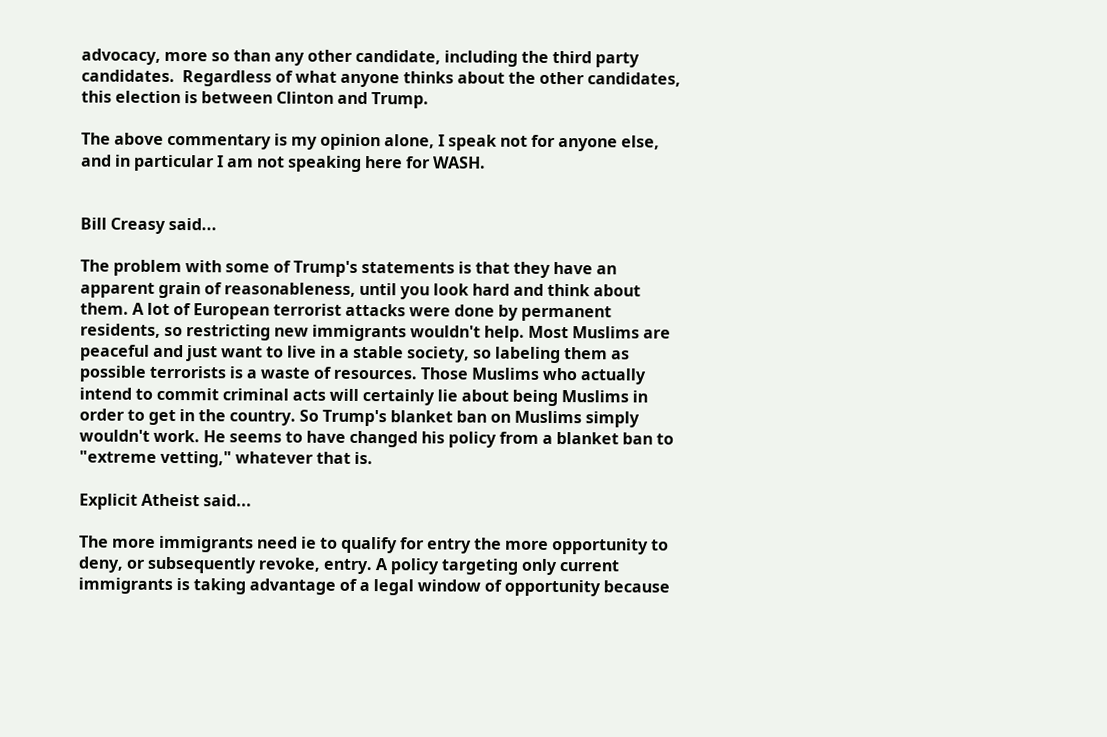advocacy, more so than any other candidate, including the third party candidates.  Regardless of what anyone thinks about the other candidates, this election is between Clinton and Trump.

The above commentary is my opinion alone, I speak not for anyone else, and in particular I am not speaking here for WASH.


Bill Creasy said...

The problem with some of Trump's statements is that they have an apparent grain of reasonableness, until you look hard and think about them. A lot of European terrorist attacks were done by permanent residents, so restricting new immigrants wouldn't help. Most Muslims are peaceful and just want to live in a stable society, so labeling them as possible terrorists is a waste of resources. Those Muslims who actually intend to commit criminal acts will certainly lie about being Muslims in order to get in the country. So Trump's blanket ban on Muslims simply wouldn't work. He seems to have changed his policy from a blanket ban to "extreme vetting," whatever that is.

Explicit Atheist said...

The more immigrants need ie to qualify for entry the more opportunity to deny, or subsequently revoke, entry. A policy targeting only current immigrants is taking advantage of a legal window of opportunity because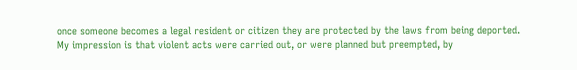once someone becomes a legal resident or citizen they are protected by the laws from being deported. My impression is that violent acts were carried out, or were planned but preempted, by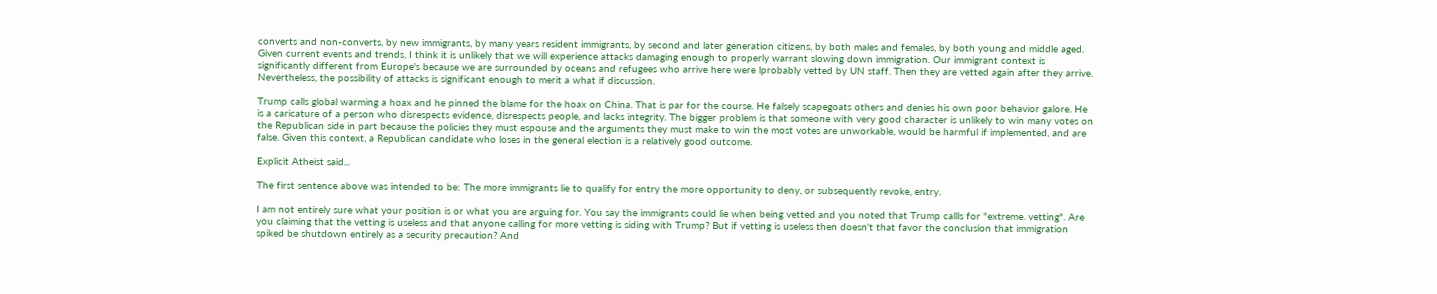converts and non-converts, by new immigrants, by many years resident immigrants, by second and later generation citizens, by both males and females, by both young and middle aged. Given current events and trends, I think it is unlikely that we will experience attacks damaging enough to properly warrant slowing down immigration. Our immigrant context is significantly different from Europe's because we are surrounded by oceans and refugees who arrive here were lprobably vetted by UN staff. Then they are vetted again after they arrive. Nevertheless, the possibility of attacks is significant enough to merit a what if discussion.

Trump calls global warming a hoax and he pinned the blame for the hoax on China. That is par for the course. He falsely scapegoats others and denies his own poor behavior galore. He is a caricature of a person who disrespects evidence, disrespects people, and lacks integrity. The bigger problem is that someone with very good character is unlikely to win many votes on the Republican side in part because the policies they must espouse and the arguments they must make to win the most votes are unworkable, would be harmful if implemented, and are false. Given this context, a Republican candidate who loses in the general election is a relatively good outcome.

Explicit Atheist said...

The first sentence above was intended to be: The more immigrants lie to qualify for entry the more opportunity to deny, or subsequently revoke, entry.

I am not entirely sure what your position is or what you are arguing for. You say the immigrants could lie when being vetted and you noted that Trump callls for "extreme. vetting". Are you claiming that the vetting is useless and that anyone calling for more vetting is siding with Trump? But if vetting is useless then doesn't that favor the conclusion that immigration spiked be shutdown entirely as a security precaution? And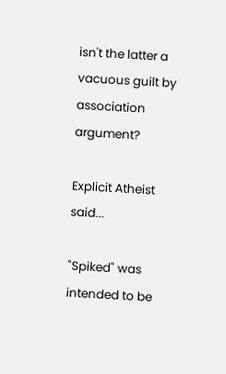isn't the latter a vacuous guilt by association argument?

Explicit Atheist said...

"Spiked" was intended to be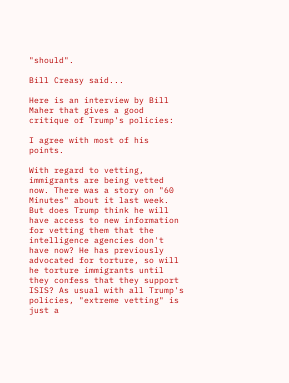"should".

Bill Creasy said...

Here is an interview by Bill Maher that gives a good critique of Trump's policies:

I agree with most of his points.

With regard to vetting, immigrants are being vetted now. There was a story on "60 Minutes" about it last week. But does Trump think he will have access to new information for vetting them that the intelligence agencies don't have now? He has previously advocated for torture, so will he torture immigrants until they confess that they support ISIS? As usual with all Trump's policies, "extreme vetting" is just a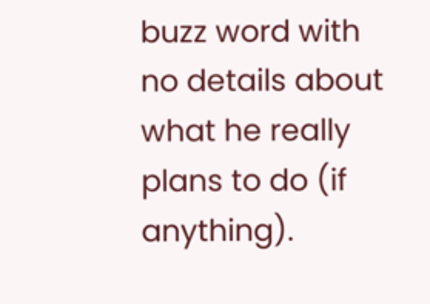buzz word with no details about what he really plans to do (if anything).